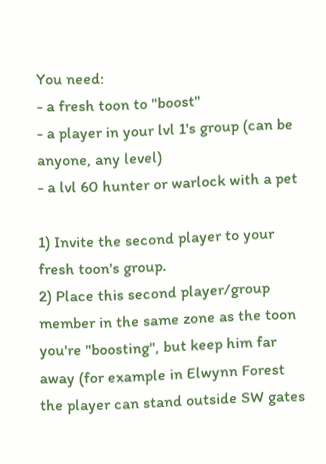You need:
- a fresh toon to "boost"
- a player in your lvl 1's group (can be anyone, any level)
- a lvl 60 hunter or warlock with a pet

1) Invite the second player to your fresh toon's group.
2) Place this second player/group member in the same zone as the toon you're "boosting", but keep him far away (for example in Elwynn Forest the player can stand outside SW gates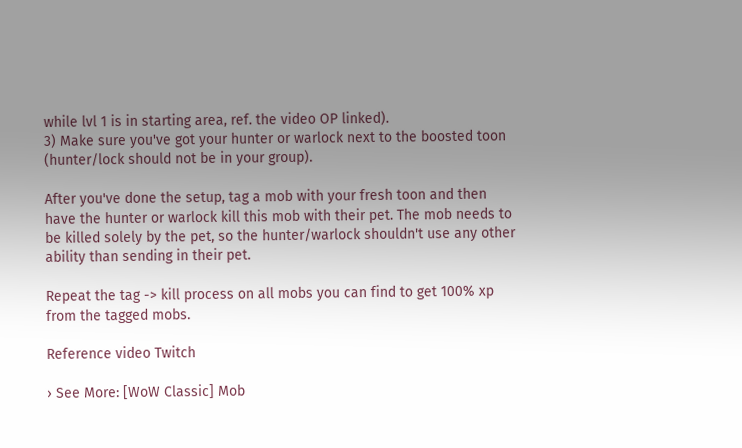while lvl 1 is in starting area, ref. the video OP linked).
3) Make sure you've got your hunter or warlock next to the boosted toon (hunter/lock should not be in your group).

After you've done the setup, tag a mob with your fresh toon and then have the hunter or warlock kill this mob with their pet. The mob needs to be killed solely by the pet, so the hunter/warlock shouldn't use any other ability than sending in their pet.

Repeat the tag -> kill process on all mobs you can find to get 100% xp from the tagged mobs.

Reference video Twitch

› See More: [WoW Classic] Mob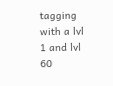tagging with a lvl 1 and lvl 60